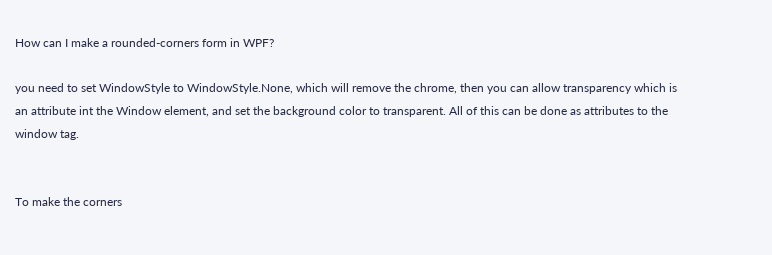How can I make a rounded-corners form in WPF?

you need to set WindowStyle to WindowStyle.None, which will remove the chrome, then you can allow transparency which is an attribute int the Window element, and set the background color to transparent. All of this can be done as attributes to the window tag.


To make the corners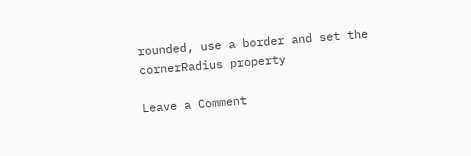rounded, use a border and set the cornerRadius property

Leave a Comment